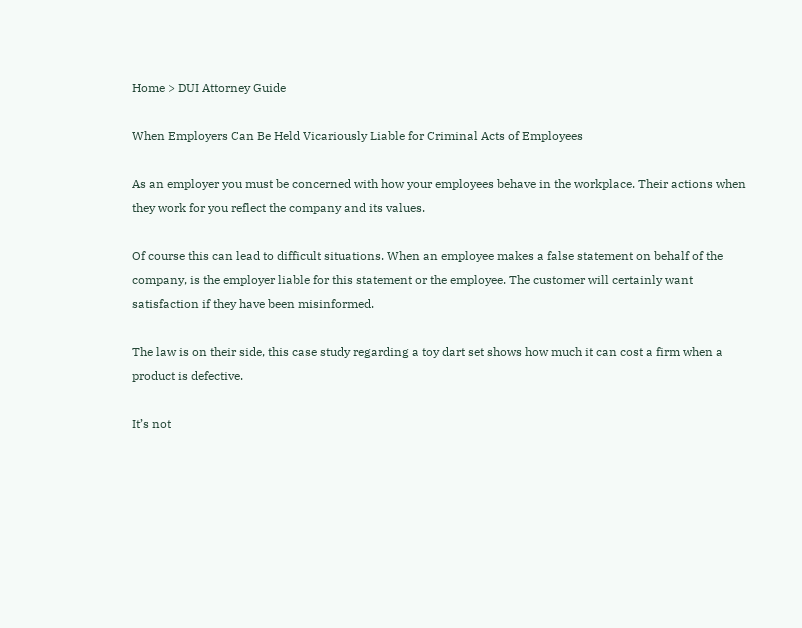Home > DUI Attorney Guide

When Employers Can Be Held Vicariously Liable for Criminal Acts of Employees

As an employer you must be concerned with how your employees behave in the workplace. Their actions when they work for you reflect the company and its values.

Of course this can lead to difficult situations. When an employee makes a false statement on behalf of the company, is the employer liable for this statement or the employee. The customer will certainly want satisfaction if they have been misinformed.

The law is on their side, this case study regarding a toy dart set shows how much it can cost a firm when a product is defective.

It’s not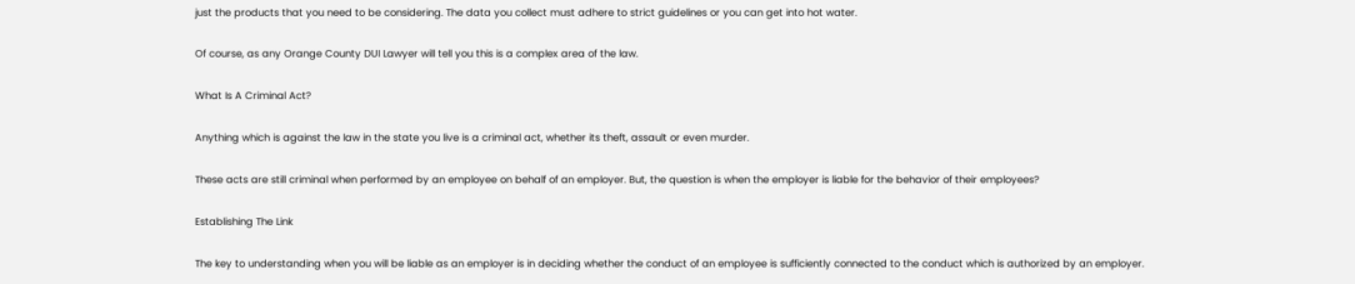just the products that you need to be considering. The data you collect must adhere to strict guidelines or you can get into hot water.

Of course, as any Orange County DUI Lawyer will tell you this is a complex area of the law.

What Is A Criminal Act?

Anything which is against the law in the state you live is a criminal act, whether its theft, assault or even murder.

These acts are still criminal when performed by an employee on behalf of an employer. But, the question is when the employer is liable for the behavior of their employees?

Establishing The Link

The key to understanding when you will be liable as an employer is in deciding whether the conduct of an employee is sufficiently connected to the conduct which is authorized by an employer.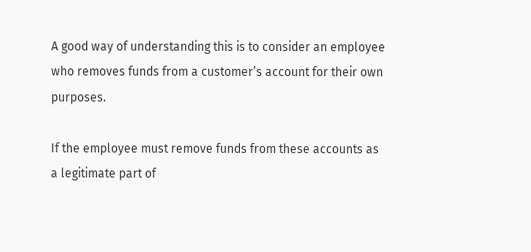A good way of understanding this is to consider an employee who removes funds from a customer’s account for their own purposes.

If the employee must remove funds from these accounts as a legitimate part of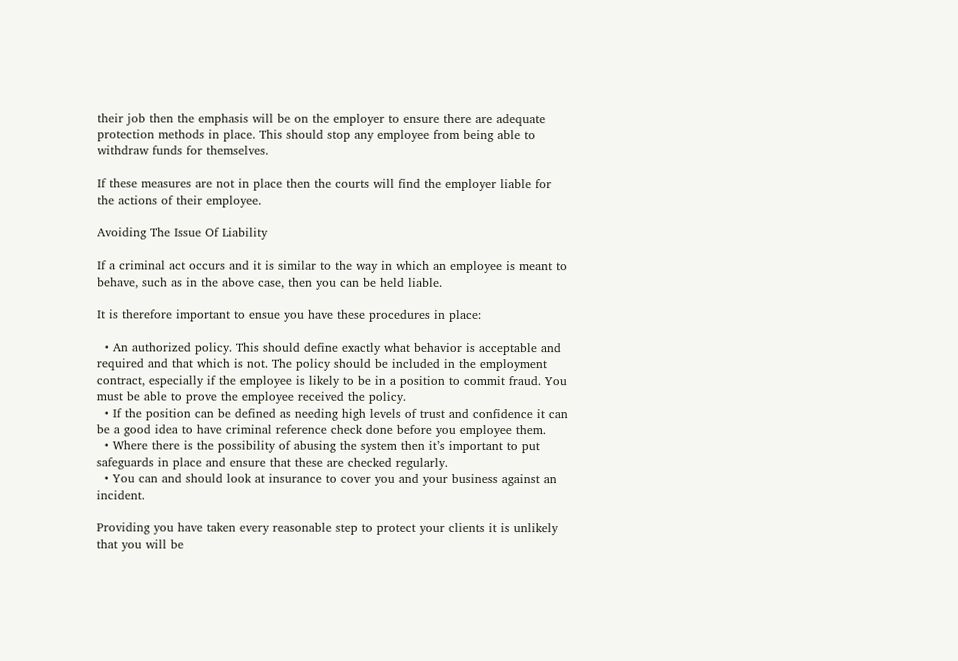their job then the emphasis will be on the employer to ensure there are adequate protection methods in place. This should stop any employee from being able to withdraw funds for themselves.

If these measures are not in place then the courts will find the employer liable for the actions of their employee.

Avoiding The Issue Of Liability

If a criminal act occurs and it is similar to the way in which an employee is meant to behave, such as in the above case, then you can be held liable.

It is therefore important to ensue you have these procedures in place:

  • An authorized policy. This should define exactly what behavior is acceptable and required and that which is not. The policy should be included in the employment contract, especially if the employee is likely to be in a position to commit fraud. You must be able to prove the employee received the policy.
  • If the position can be defined as needing high levels of trust and confidence it can be a good idea to have criminal reference check done before you employee them.
  • Where there is the possibility of abusing the system then it’s important to put safeguards in place and ensure that these are checked regularly.
  • You can and should look at insurance to cover you and your business against an incident.

Providing you have taken every reasonable step to protect your clients it is unlikely that you will be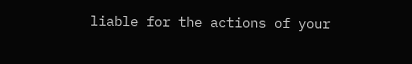liable for the actions of your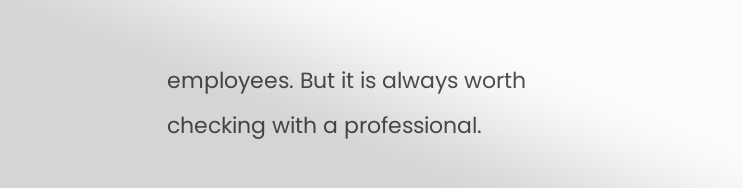employees. But it is always worth checking with a professional.